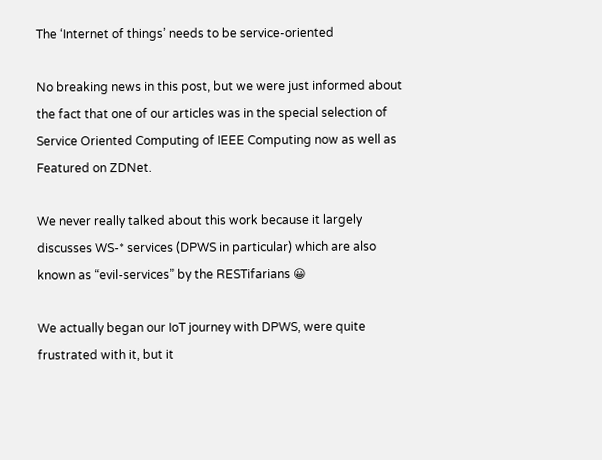The ‘Internet of things’ needs to be service-oriented

No breaking news in this post, but we were just informed about the fact that one of our articles was in the special selection of Service Oriented Computing of IEEE Computing now as well as Featured on ZDNet.

We never really talked about this work because it largely discusses WS-* services (DPWS in particular) which are also known as “evil-services” by the RESTifarians 😀

We actually began our IoT journey with DPWS, were quite frustrated with it, but it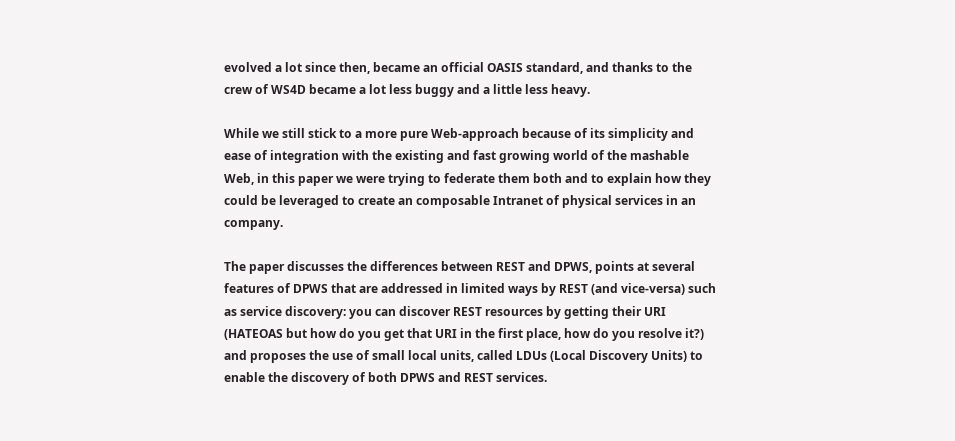evolved a lot since then, became an official OASIS standard, and thanks to the crew of WS4D became a lot less buggy and a little less heavy.

While we still stick to a more pure Web-approach because of its simplicity and ease of integration with the existing and fast growing world of the mashable Web, in this paper we were trying to federate them both and to explain how they could be leveraged to create an composable Intranet of physical services in an company.

The paper discusses the differences between REST and DPWS, points at several features of DPWS that are addressed in limited ways by REST (and vice-versa) such as service discovery: you can discover REST resources by getting their URI (HATEOAS but how do you get that URI in the first place, how do you resolve it?) and proposes the use of small local units, called LDUs (Local Discovery Units) to enable the discovery of both DPWS and REST services.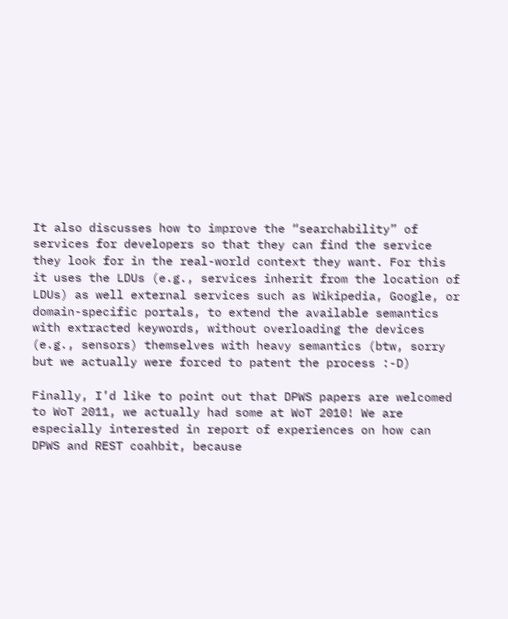It also discusses how to improve the “searchability” of services for developers so that they can find the service they look for in the real-world context they want. For this it uses the LDUs (e.g., services inherit from the location of LDUs) as well external services such as Wikipedia, Google, or domain-specific portals, to extend the available semantics with extracted keywords, without overloading the devices (e.g., sensors) themselves with heavy semantics (btw, sorry but we actually were forced to patent the process :-D)

Finally, I’d like to point out that DPWS papers are welcomed to WoT 2011, we actually had some at WoT 2010! We are especially interested in report of experiences on how can DPWS and REST coahbit, because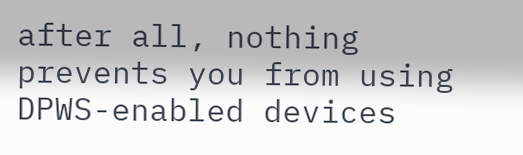after all, nothing prevents you from using DPWS-enabled devices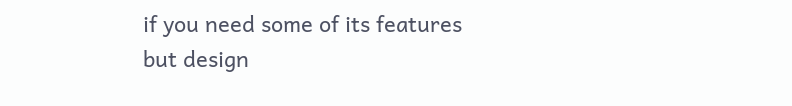if you need some of its features but design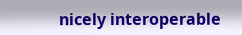nicely interoperable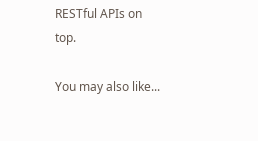RESTful APIs on top.

You may also like...